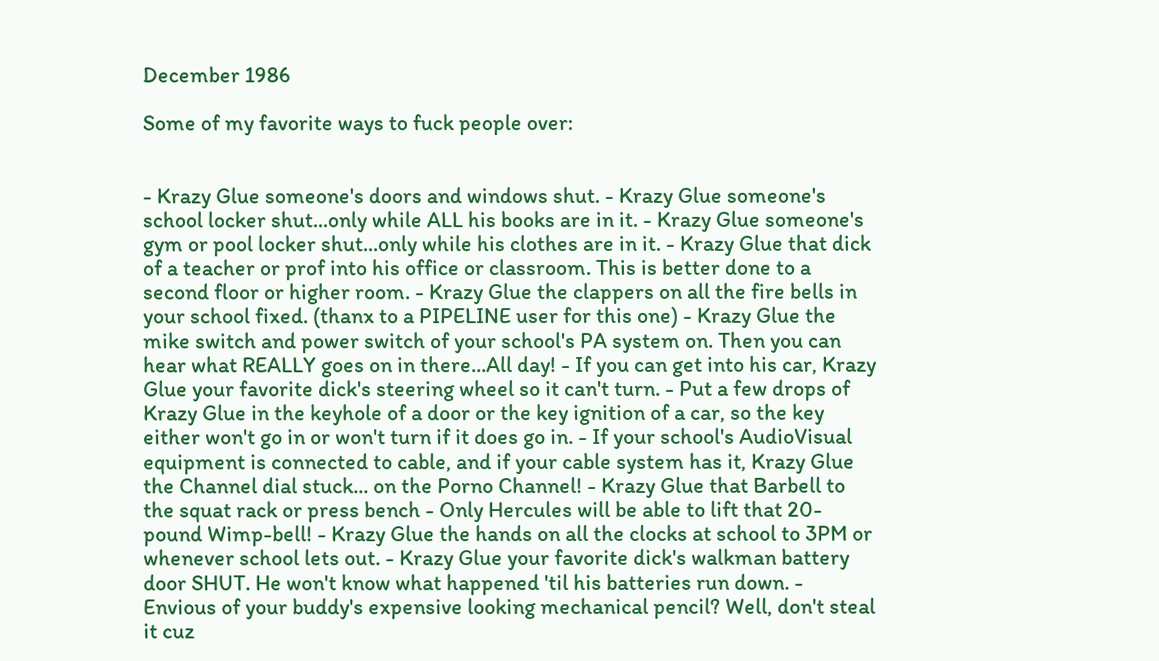December 1986

Some of my favorite ways to fuck people over:


- Krazy Glue someone's doors and windows shut. - Krazy Glue someone's school locker shut...only while ALL his books are in it. - Krazy Glue someone's gym or pool locker shut...only while his clothes are in it. - Krazy Glue that dick of a teacher or prof into his office or classroom. This is better done to a second floor or higher room. - Krazy Glue the clappers on all the fire bells in your school fixed. (thanx to a PIPELINE user for this one) - Krazy Glue the mike switch and power switch of your school's PA system on. Then you can hear what REALLY goes on in there...All day! - If you can get into his car, Krazy Glue your favorite dick's steering wheel so it can't turn. - Put a few drops of Krazy Glue in the keyhole of a door or the key ignition of a car, so the key either won't go in or won't turn if it does go in. - If your school's AudioVisual equipment is connected to cable, and if your cable system has it, Krazy Glue the Channel dial stuck... on the Porno Channel! - Krazy Glue that Barbell to the squat rack or press bench - Only Hercules will be able to lift that 20-pound Wimp-bell! - Krazy Glue the hands on all the clocks at school to 3PM or whenever school lets out. - Krazy Glue your favorite dick's walkman battery door SHUT. He won't know what happened 'til his batteries run down. - Envious of your buddy's expensive looking mechanical pencil? Well, don't steal it cuz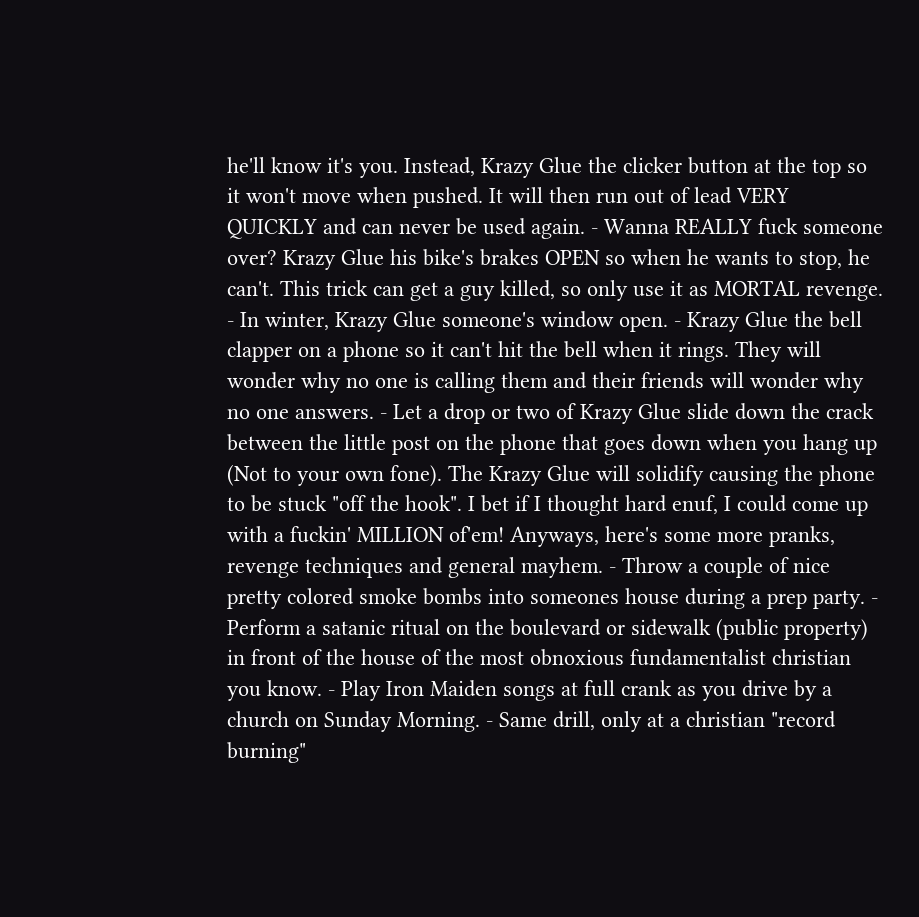he'll know it's you. Instead, Krazy Glue the clicker button at the top so it won't move when pushed. It will then run out of lead VERY QUICKLY and can never be used again. - Wanna REALLY fuck someone over? Krazy Glue his bike's brakes OPEN so when he wants to stop, he can't. This trick can get a guy killed, so only use it as MORTAL revenge. - In winter, Krazy Glue someone's window open. - Krazy Glue the bell clapper on a phone so it can't hit the bell when it rings. They will wonder why no one is calling them and their friends will wonder why no one answers. - Let a drop or two of Krazy Glue slide down the crack between the little post on the phone that goes down when you hang up (Not to your own fone). The Krazy Glue will solidify causing the phone to be stuck "off the hook". I bet if I thought hard enuf, I could come up with a fuckin' MILLION of'em! Anyways, here's some more pranks, revenge techniques and general mayhem. - Throw a couple of nice pretty colored smoke bombs into someones house during a prep party. - Perform a satanic ritual on the boulevard or sidewalk (public property) in front of the house of the most obnoxious fundamentalist christian you know. - Play Iron Maiden songs at full crank as you drive by a church on Sunday Morning. - Same drill, only at a christian "record burning"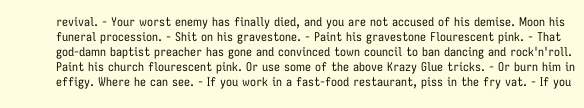revival. - Your worst enemy has finally died, and you are not accused of his demise. Moon his funeral procession. - Shit on his gravestone. - Paint his gravestone Flourescent pink. - That god-damn baptist preacher has gone and convinced town council to ban dancing and rock'n'roll. Paint his church flourescent pink. Or use some of the above Krazy Glue tricks. - Or burn him in effigy. Where he can see. - If you work in a fast-food restaurant, piss in the fry vat. - If you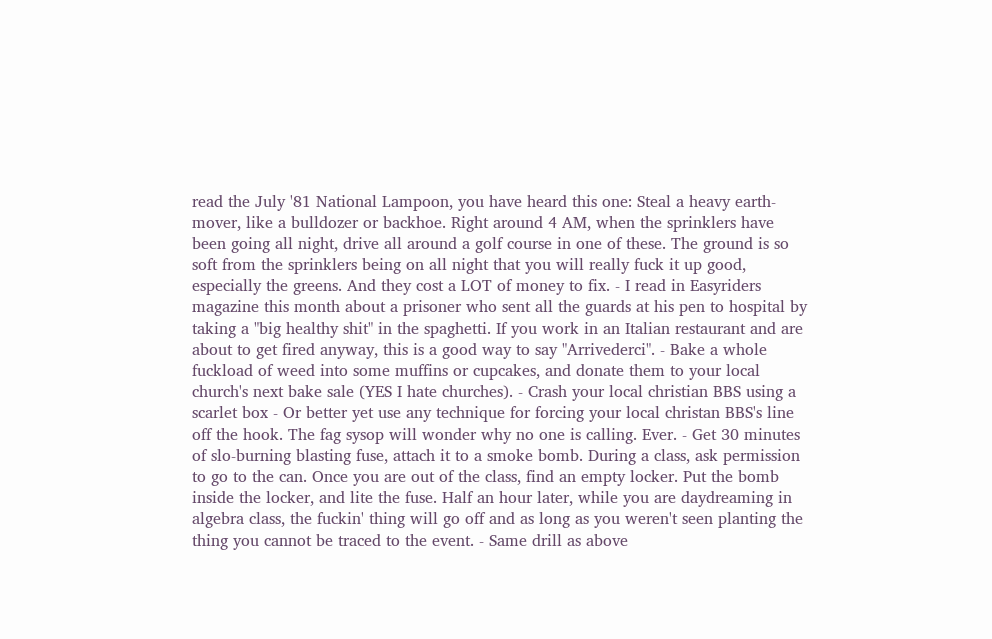read the July '81 National Lampoon, you have heard this one: Steal a heavy earth-mover, like a bulldozer or backhoe. Right around 4 AM, when the sprinklers have been going all night, drive all around a golf course in one of these. The ground is so soft from the sprinklers being on all night that you will really fuck it up good, especially the greens. And they cost a LOT of money to fix. - I read in Easyriders magazine this month about a prisoner who sent all the guards at his pen to hospital by taking a "big healthy shit" in the spaghetti. If you work in an Italian restaurant and are about to get fired anyway, this is a good way to say "Arrivederci". - Bake a whole fuckload of weed into some muffins or cupcakes, and donate them to your local church's next bake sale (YES I hate churches). - Crash your local christian BBS using a scarlet box - Or better yet use any technique for forcing your local christan BBS's line off the hook. The fag sysop will wonder why no one is calling. Ever. - Get 30 minutes of slo-burning blasting fuse, attach it to a smoke bomb. During a class, ask permission to go to the can. Once you are out of the class, find an empty locker. Put the bomb inside the locker, and lite the fuse. Half an hour later, while you are daydreaming in algebra class, the fuckin' thing will go off and as long as you weren't seen planting the thing you cannot be traced to the event. - Same drill as above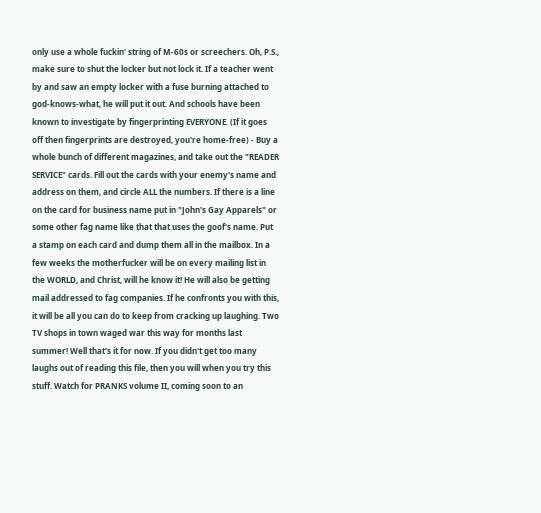only use a whole fuckin' string of M-60s or screechers. Oh, P.S., make sure to shut the locker but not lock it. If a teacher went by and saw an empty locker with a fuse burning attached to god-knows-what, he will put it out. And schools have been known to investigate by fingerprinting EVERYONE. (If it goes off then fingerprints are destroyed, you're home-free) - Buy a whole bunch of different magazines, and take out the "READER SERVICE" cards. Fill out the cards with your enemy's name and address on them, and circle ALL the numbers. If there is a line on the card for business name put in "John's Gay Apparels" or some other fag name like that that uses the goof's name. Put a stamp on each card and dump them all in the mailbox. In a few weeks the motherfucker will be on every mailing list in the WORLD, and Christ, will he know it! He will also be getting mail addressed to fag companies. If he confronts you with this, it will be all you can do to keep from cracking up laughing. Two TV shops in town waged war this way for months last summer! Well that's it for now. If you didn't get too many laughs out of reading this file, then you will when you try this stuff. Watch for PRANKS volume II, coming soon to an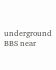underground BBS near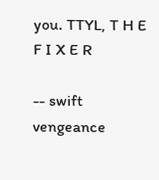you. TTYL, T H E F I X E R

-- swift vengeance